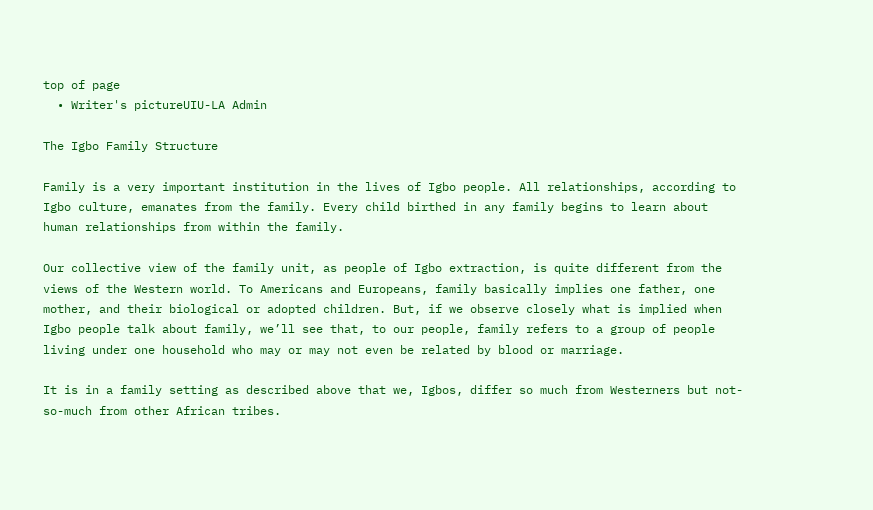top of page
  • Writer's pictureUIU-LA Admin

The Igbo Family Structure

Family is a very important institution in the lives of Igbo people. All relationships, according to Igbo culture, emanates from the family. Every child birthed in any family begins to learn about human relationships from within the family.

Our collective view of the family unit, as people of Igbo extraction, is quite different from the views of the Western world. To Americans and Europeans, family basically implies one father, one mother, and their biological or adopted children. But, if we observe closely what is implied when Igbo people talk about family, we’ll see that, to our people, family refers to a group of people living under one household who may or may not even be related by blood or marriage.

It is in a family setting as described above that we, Igbos, differ so much from Westerners but not-so-much from other African tribes.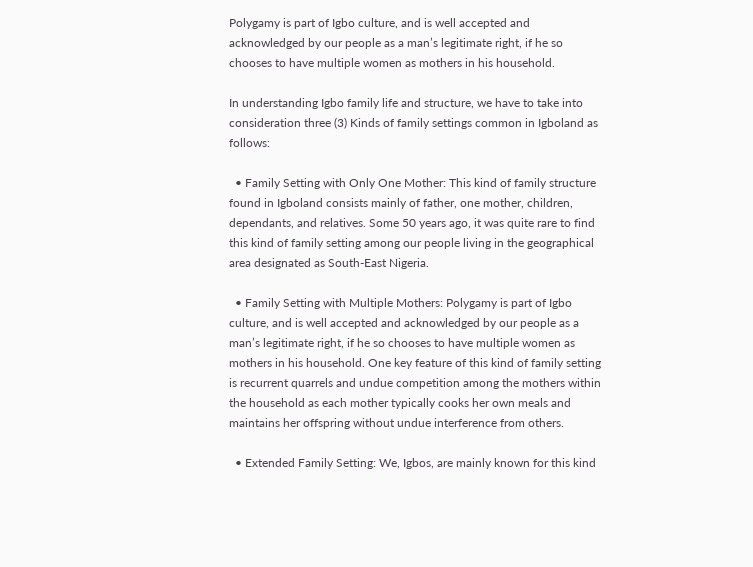Polygamy is part of Igbo culture, and is well accepted and acknowledged by our people as a man’s legitimate right, if he so chooses to have multiple women as mothers in his household.

In understanding Igbo family life and structure, we have to take into consideration three (3) Kinds of family settings common in Igboland as follows:

  • Family Setting with Only One Mother: This kind of family structure found in Igboland consists mainly of father, one mother, children, dependants, and relatives. Some 50 years ago, it was quite rare to find this kind of family setting among our people living in the geographical area designated as South-East Nigeria.

  • Family Setting with Multiple Mothers: Polygamy is part of Igbo culture, and is well accepted and acknowledged by our people as a man’s legitimate right, if he so chooses to have multiple women as mothers in his household. One key feature of this kind of family setting is recurrent quarrels and undue competition among the mothers within the household as each mother typically cooks her own meals and maintains her offspring without undue interference from others.

  • Extended Family Setting: We, Igbos, are mainly known for this kind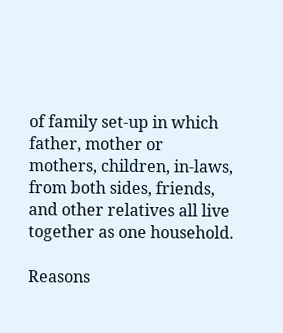of family set-up in which father, mother or mothers, children, in-laws, from both sides, friends, and other relatives all live together as one household.

Reasons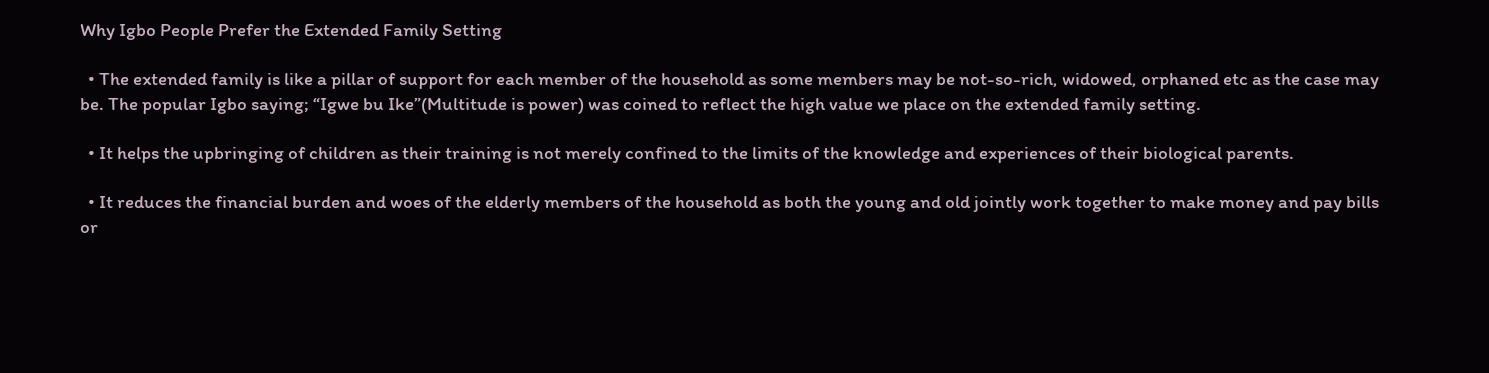Why Igbo People Prefer the Extended Family Setting

  • The extended family is like a pillar of support for each member of the household as some members may be not-so-rich, widowed, orphaned etc as the case may be. The popular Igbo saying; “Igwe bu Ike”(Multitude is power) was coined to reflect the high value we place on the extended family setting.

  • It helps the upbringing of children as their training is not merely confined to the limits of the knowledge and experiences of their biological parents.

  • It reduces the financial burden and woes of the elderly members of the household as both the young and old jointly work together to make money and pay bills or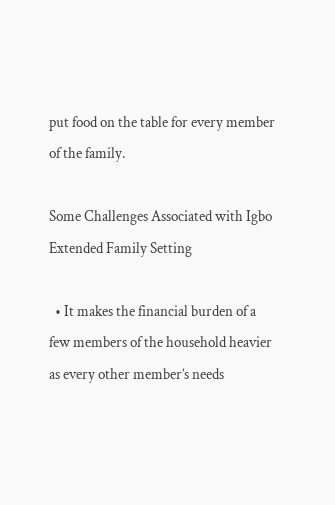put food on the table for every member of the family.

Some Challenges Associated with Igbo Extended Family Setting

  • It makes the financial burden of a few members of the household heavier as every other member’s needs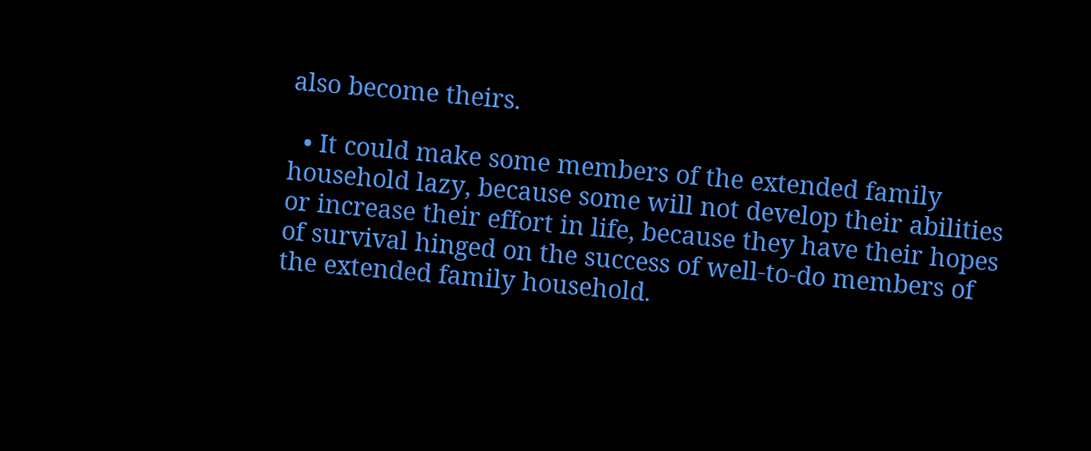also become theirs.

  • It could make some members of the extended family household lazy, because some will not develop their abilities or increase their effort in life, because they have their hopes of survival hinged on the success of well-to-do members of the extended family household.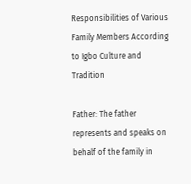Responsibilities of Various Family Members According to Igbo Culture and Tradition

Father: The father represents and speaks on behalf of the family in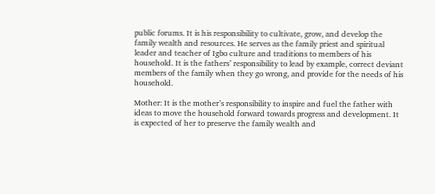public forums. It is his responsibility to cultivate, grow, and develop the family wealth and resources. He serves as the family priest and spiritual leader and teacher of Igbo culture and traditions to members of his household. It is the fathers’ responsibility to lead by example, correct deviant members of the family when they go wrong, and provide for the needs of his household.

Mother: It is the mother’s responsibility to inspire and fuel the father with ideas to move the household forward towards progress and development. It is expected of her to preserve the family wealth and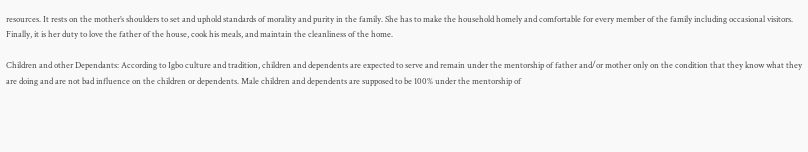resources. It rests on the mother’s shoulders to set and uphold standards of morality and purity in the family. She has to make the household homely and comfortable for every member of the family including occasional visitors. Finally, it is her duty to love the father of the house, cook his meals, and maintain the cleanliness of the home.

Children and other Dependants: According to Igbo culture and tradition, children and dependents are expected to serve and remain under the mentorship of father and/or mother only on the condition that they know what they are doing and are not bad influence on the children or dependents. Male children and dependents are supposed to be 100% under the mentorship of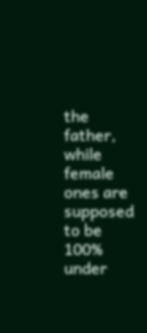the father, while female ones are supposed to be 100% under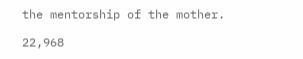the mentorship of the mother.

22,968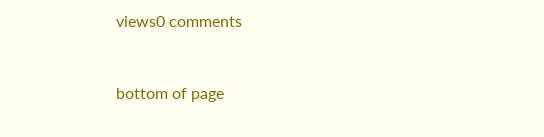views0 comments


bottom of page